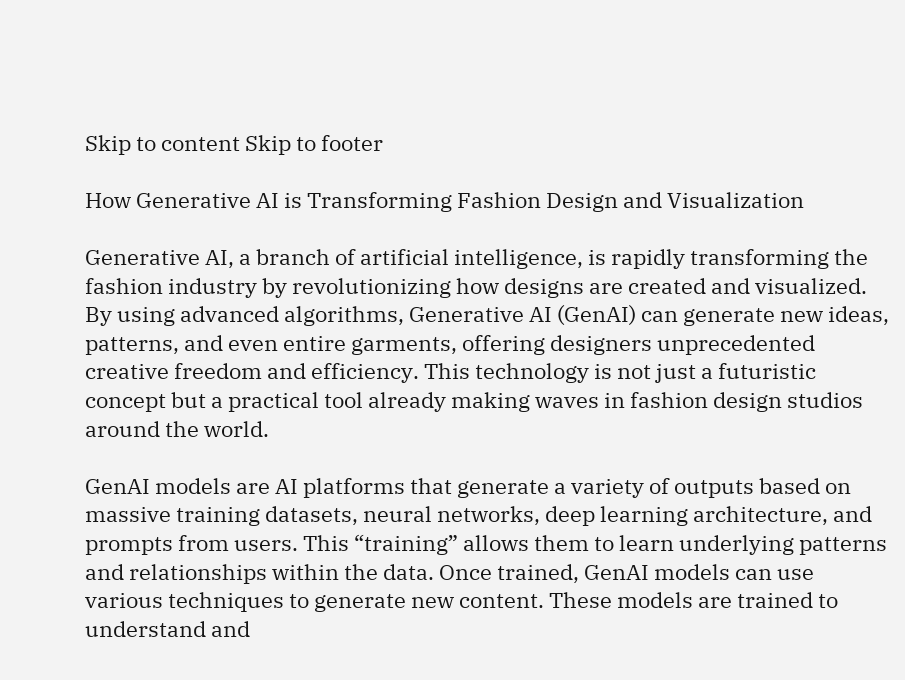Skip to content Skip to footer

How Generative AI is Transforming Fashion Design and Visualization

Generative AI, a branch of artificial intelligence, is rapidly transforming the fashion industry by revolutionizing how designs are created and visualized. By using advanced algorithms, Generative AI (GenAI) can generate new ideas, patterns, and even entire garments, offering designers unprecedented creative freedom and efficiency. This technology is not just a futuristic concept but a practical tool already making waves in fashion design studios around the world.

GenAI models are AI platforms that generate a variety of outputs based on massive training datasets, neural networks, deep learning architecture, and prompts from users. This “training” allows them to learn underlying patterns and relationships within the data. Once trained, GenAI models can use various techniques to generate new content. These models are trained to understand and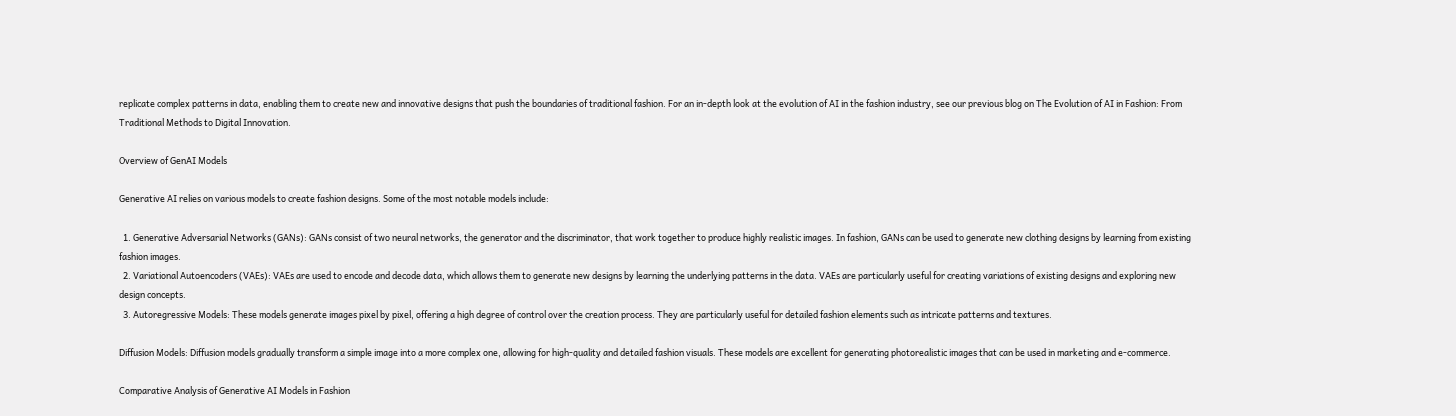replicate complex patterns in data, enabling them to create new and innovative designs that push the boundaries of traditional fashion. For an in-depth look at the evolution of AI in the fashion industry, see our previous blog on The Evolution of AI in Fashion: From Traditional Methods to Digital Innovation.

Overview of GenAI Models

Generative AI relies on various models to create fashion designs. Some of the most notable models include:

  1. Generative Adversarial Networks (GANs): GANs consist of two neural networks, the generator and the discriminator, that work together to produce highly realistic images. In fashion, GANs can be used to generate new clothing designs by learning from existing fashion images.
  2. Variational Autoencoders (VAEs): VAEs are used to encode and decode data, which allows them to generate new designs by learning the underlying patterns in the data. VAEs are particularly useful for creating variations of existing designs and exploring new design concepts.
  3. Autoregressive Models: These models generate images pixel by pixel, offering a high degree of control over the creation process. They are particularly useful for detailed fashion elements such as intricate patterns and textures.

Diffusion Models: Diffusion models gradually transform a simple image into a more complex one, allowing for high-quality and detailed fashion visuals. These models are excellent for generating photorealistic images that can be used in marketing and e-commerce.

Comparative Analysis of Generative AI Models in Fashion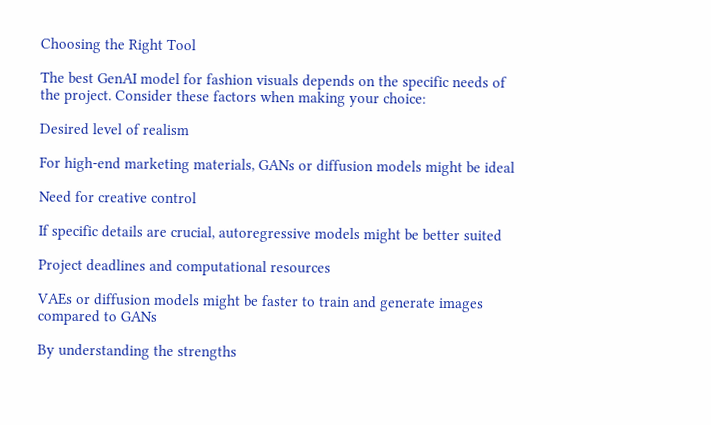Choosing the Right Tool

The best GenAI model for fashion visuals depends on the specific needs of the project. Consider these factors when making your choice:

Desired level of realism

For high-end marketing materials, GANs or diffusion models might be ideal

Need for creative control

If specific details are crucial, autoregressive models might be better suited

Project deadlines and computational resources

VAEs or diffusion models might be faster to train and generate images compared to GANs

By understanding the strengths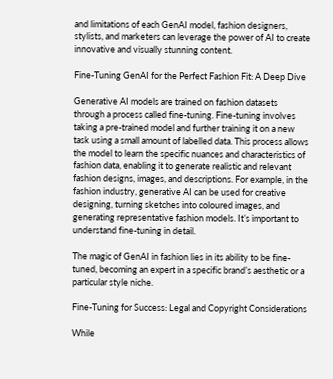and limitations of each GenAI model, fashion designers, stylists, and marketers can leverage the power of AI to create innovative and visually stunning content.

Fine-Tuning GenAI for the Perfect Fashion Fit: A Deep Dive

Generative AI models are trained on fashion datasets through a process called fine-tuning. Fine-tuning involves taking a pre-trained model and further training it on a new task using a small amount of labelled data. This process allows the model to learn the specific nuances and characteristics of fashion data, enabling it to generate realistic and relevant fashion designs, images, and descriptions. For example, in the fashion industry, generative AI can be used for creative designing, turning sketches into coloured images, and generating representative fashion models. It’s important to understand fine-tuning in detail.

The magic of GenAI in fashion lies in its ability to be fine-tuned, becoming an expert in a specific brand’s aesthetic or a particular style niche.

Fine-Tuning for Success: Legal and Copyright Considerations

While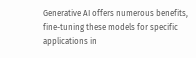Generative AI offers numerous benefits, fine-tuning these models for specific applications in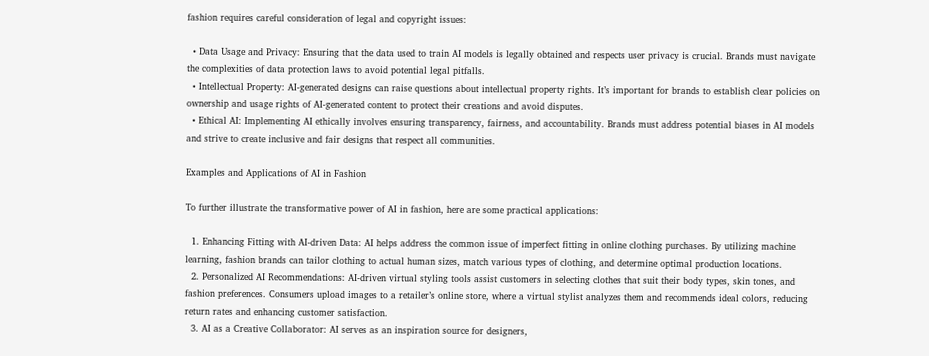fashion requires careful consideration of legal and copyright issues:

  • Data Usage and Privacy: Ensuring that the data used to train AI models is legally obtained and respects user privacy is crucial. Brands must navigate the complexities of data protection laws to avoid potential legal pitfalls.
  • Intellectual Property: AI-generated designs can raise questions about intellectual property rights. It’s important for brands to establish clear policies on ownership and usage rights of AI-generated content to protect their creations and avoid disputes.
  • Ethical AI: Implementing AI ethically involves ensuring transparency, fairness, and accountability. Brands must address potential biases in AI models and strive to create inclusive and fair designs that respect all communities.

Examples and Applications of AI in Fashion

To further illustrate the transformative power of AI in fashion, here are some practical applications:

  1. Enhancing Fitting with AI-driven Data: AI helps address the common issue of imperfect fitting in online clothing purchases. By utilizing machine learning, fashion brands can tailor clothing to actual human sizes, match various types of clothing, and determine optimal production locations.
  2. Personalized AI Recommendations: AI-driven virtual styling tools assist customers in selecting clothes that suit their body types, skin tones, and fashion preferences. Consumers upload images to a retailer’s online store, where a virtual stylist analyzes them and recommends ideal colors, reducing return rates and enhancing customer satisfaction.
  3. AI as a Creative Collaborator: AI serves as an inspiration source for designers,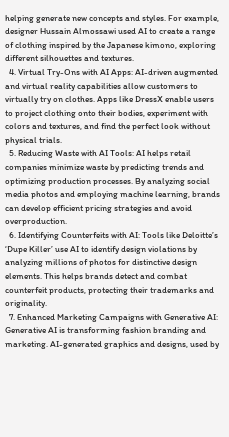helping generate new concepts and styles. For example, designer Hussain Almossawi used AI to create a range of clothing inspired by the Japanese kimono, exploring different silhouettes and textures.
  4. Virtual Try-Ons with AI Apps: AI-driven augmented and virtual reality capabilities allow customers to virtually try on clothes. Apps like DressX enable users to project clothing onto their bodies, experiment with colors and textures, and find the perfect look without physical trials.
  5. Reducing Waste with AI Tools: AI helps retail companies minimize waste by predicting trends and optimizing production processes. By analyzing social media photos and employing machine learning, brands can develop efficient pricing strategies and avoid overproduction.
  6. Identifying Counterfeits with AI: Tools like Deloitte’s ‘Dupe Killer’ use AI to identify design violations by analyzing millions of photos for distinctive design elements. This helps brands detect and combat counterfeit products, protecting their trademarks and originality.
  7. Enhanced Marketing Campaigns with Generative AI: Generative AI is transforming fashion branding and marketing. AI-generated graphics and designs, used by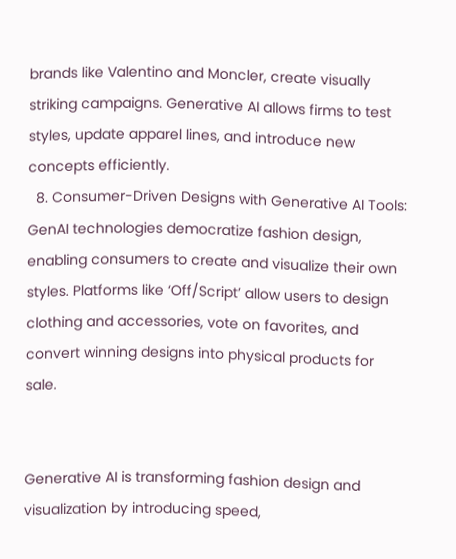brands like Valentino and Moncler, create visually striking campaigns. Generative AI allows firms to test styles, update apparel lines, and introduce new concepts efficiently.
  8. Consumer-Driven Designs with Generative AI Tools: GenAI technologies democratize fashion design, enabling consumers to create and visualize their own styles. Platforms like ‘Off/Script’ allow users to design clothing and accessories, vote on favorites, and convert winning designs into physical products for sale.


Generative AI is transforming fashion design and visualization by introducing speed,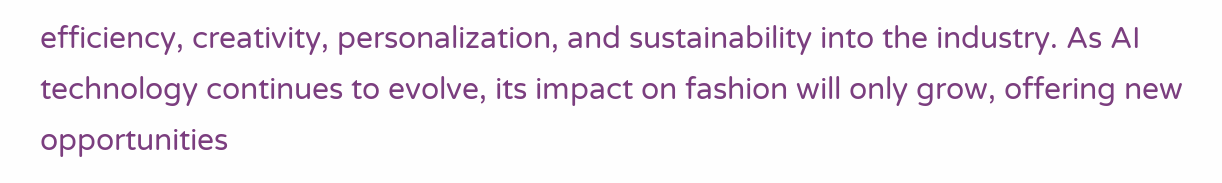efficiency, creativity, personalization, and sustainability into the industry. As AI technology continues to evolve, its impact on fashion will only grow, offering new opportunities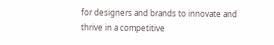for designers and brands to innovate and thrive in a competitive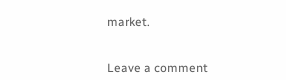market.


Leave a comment